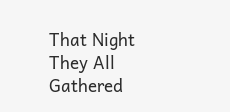That Night They All Gathered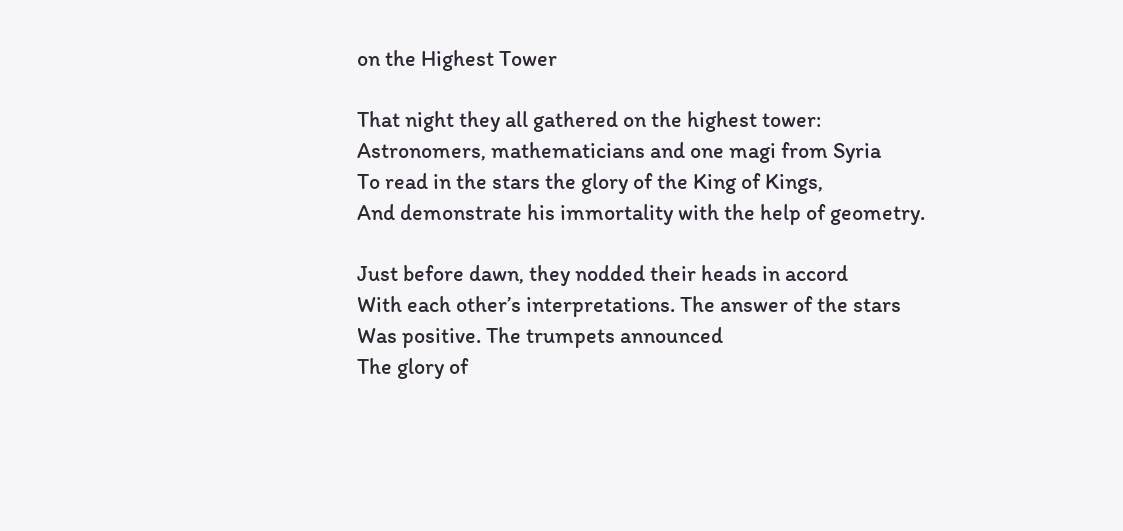on the Highest Tower

That night they all gathered on the highest tower:
Astronomers, mathematicians and one magi from Syria
To read in the stars the glory of the King of Kings,
And demonstrate his immortality with the help of geometry.

Just before dawn, they nodded their heads in accord
With each other’s interpretations. The answer of the stars
Was positive. The trumpets announced
The glory of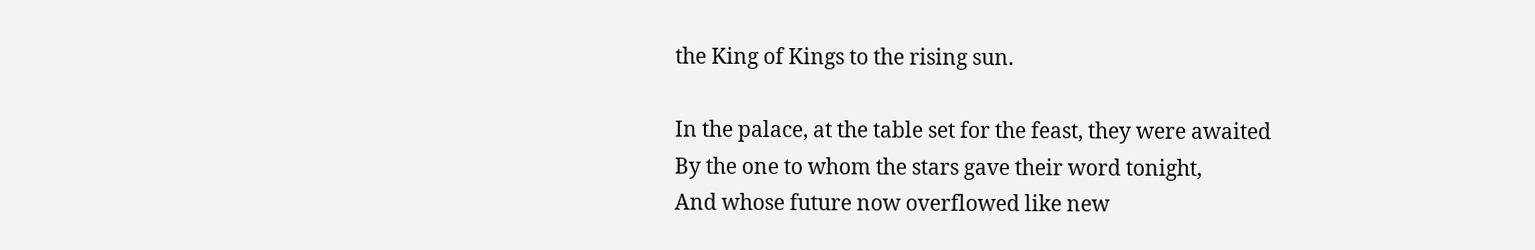the King of Kings to the rising sun.

In the palace, at the table set for the feast, they were awaited
By the one to whom the stars gave their word tonight,
And whose future now overflowed like new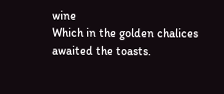wine
Which in the golden chalices awaited the toasts.